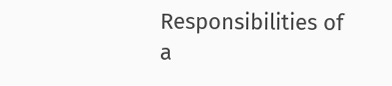Responsibilities of a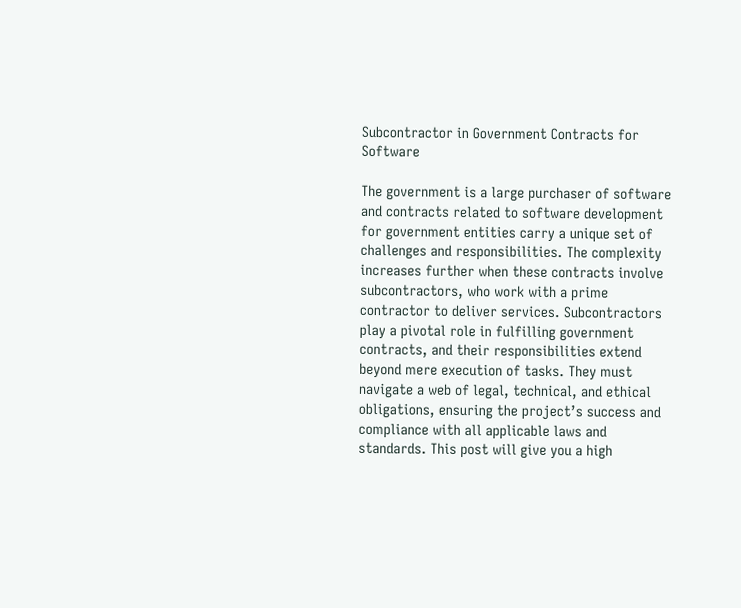Subcontractor in Government Contracts for Software

The government is a large purchaser of software and contracts related to software development for government entities carry a unique set of challenges and responsibilities. The complexity increases further when these contracts involve subcontractors, who work with a prime contractor to deliver services. Subcontractors play a pivotal role in fulfilling government contracts, and their responsibilities extend beyond mere execution of tasks. They must navigate a web of legal, technical, and ethical obligations, ensuring the project’s success and compliance with all applicable laws and standards. This post will give you a high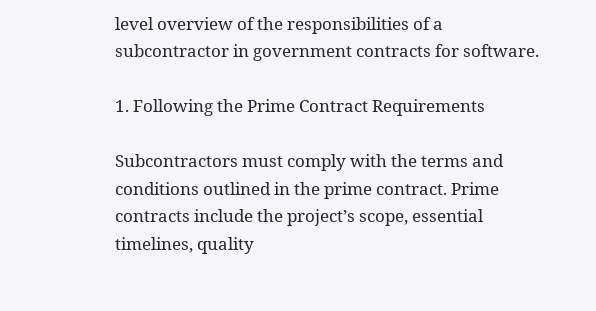level overview of the responsibilities of a subcontractor in government contracts for software.

1. Following the Prime Contract Requirements

Subcontractors must comply with the terms and conditions outlined in the prime contract. Prime contracts include the project’s scope, essential timelines, quality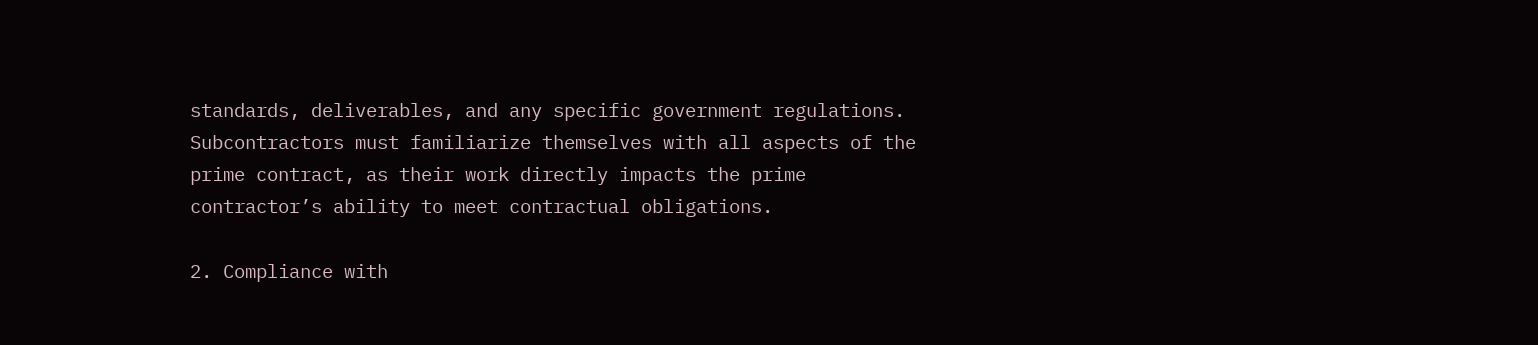standards, deliverables, and any specific government regulations. Subcontractors must familiarize themselves with all aspects of the prime contract, as their work directly impacts the prime contractor’s ability to meet contractual obligations.

2. Compliance with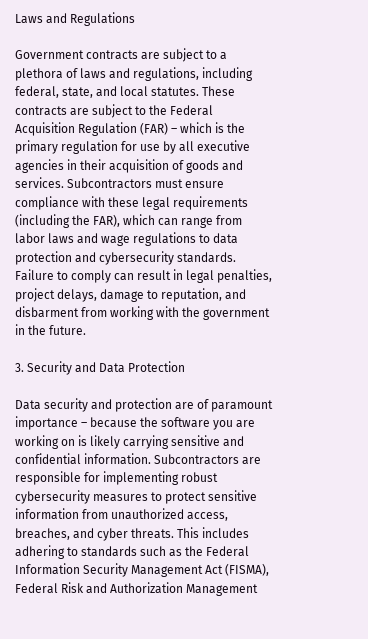Laws and Regulations

Government contracts are subject to a plethora of laws and regulations, including federal, state, and local statutes. These contracts are subject to the Federal Acquisition Regulation (FAR) – which is the primary regulation for use by all executive agencies in their acquisition of goods and services. Subcontractors must ensure compliance with these legal requirements (including the FAR), which can range from labor laws and wage regulations to data protection and cybersecurity standards. Failure to comply can result in legal penalties, project delays, damage to reputation, and disbarment from working with the government in the future.

3. Security and Data Protection

Data security and protection are of paramount importance – because the software you are working on is likely carrying sensitive and confidential information. Subcontractors are responsible for implementing robust cybersecurity measures to protect sensitive information from unauthorized access, breaches, and cyber threats. This includes adhering to standards such as the Federal Information Security Management Act (FISMA), Federal Risk and Authorization Management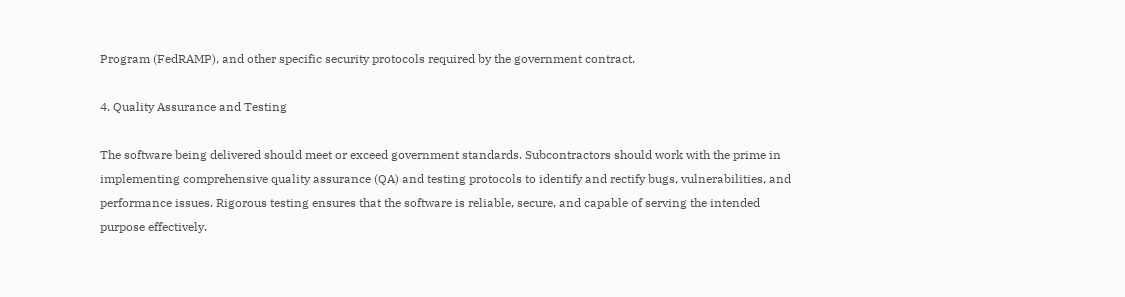Program (FedRAMP), and other specific security protocols required by the government contract.

4. Quality Assurance and Testing

The software being delivered should meet or exceed government standards. Subcontractors should work with the prime in implementing comprehensive quality assurance (QA) and testing protocols to identify and rectify bugs, vulnerabilities, and performance issues. Rigorous testing ensures that the software is reliable, secure, and capable of serving the intended purpose effectively.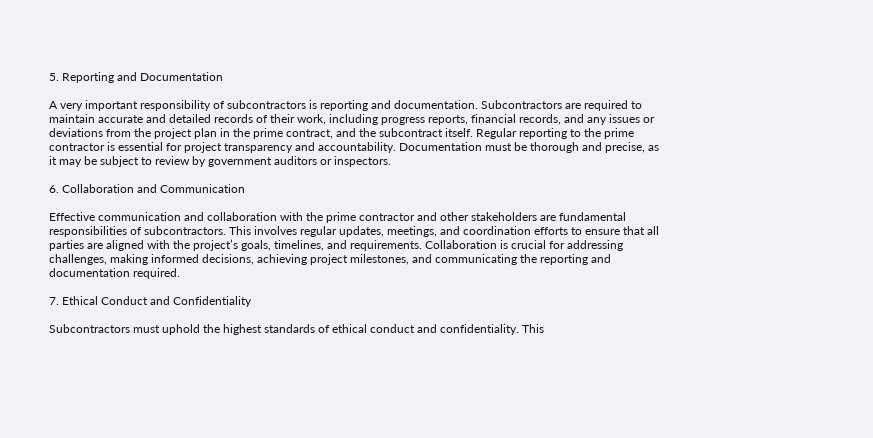5. Reporting and Documentation

A very important responsibility of subcontractors is reporting and documentation. Subcontractors are required to maintain accurate and detailed records of their work, including progress reports, financial records, and any issues or deviations from the project plan in the prime contract, and the subcontract itself. Regular reporting to the prime contractor is essential for project transparency and accountability. Documentation must be thorough and precise, as it may be subject to review by government auditors or inspectors.

6. Collaboration and Communication

Effective communication and collaboration with the prime contractor and other stakeholders are fundamental responsibilities of subcontractors. This involves regular updates, meetings, and coordination efforts to ensure that all parties are aligned with the project’s goals, timelines, and requirements. Collaboration is crucial for addressing challenges, making informed decisions, achieving project milestones, and communicating the reporting and documentation required.

7. Ethical Conduct and Confidentiality

Subcontractors must uphold the highest standards of ethical conduct and confidentiality. This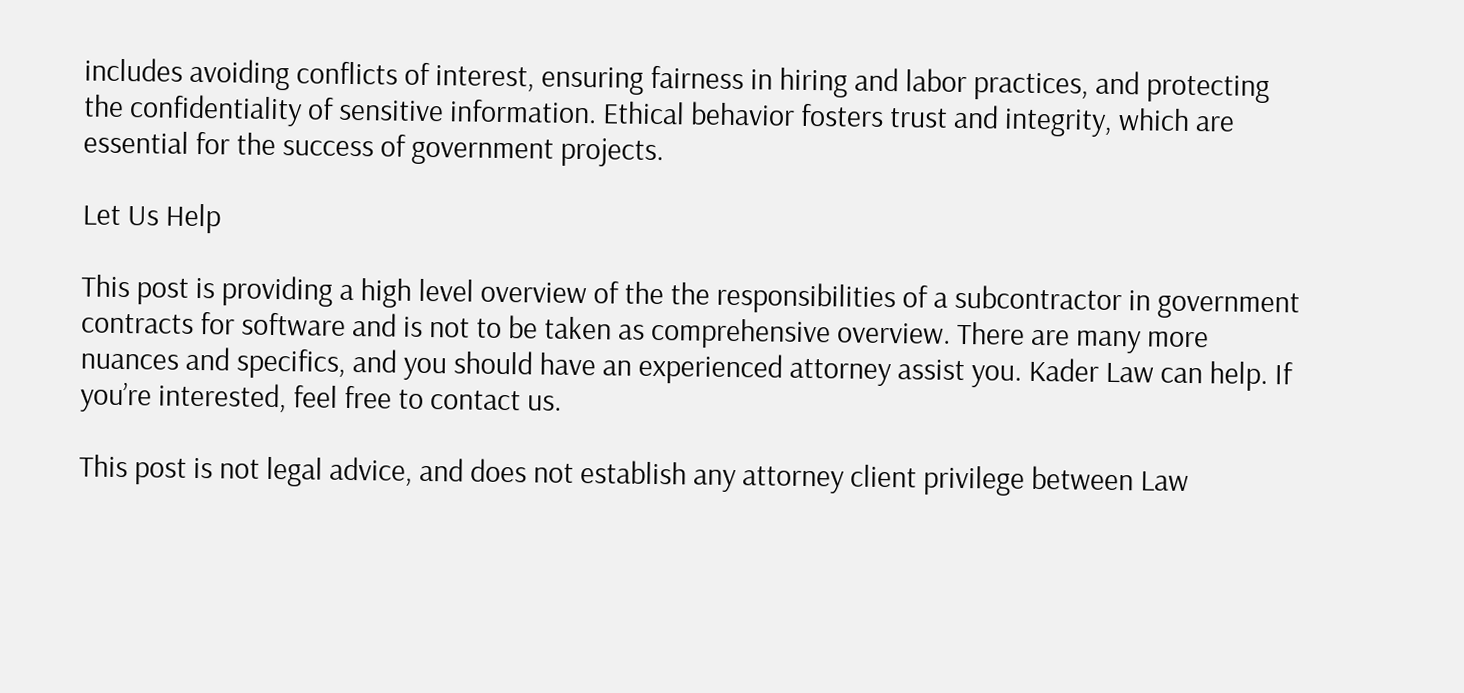includes avoiding conflicts of interest, ensuring fairness in hiring and labor practices, and protecting the confidentiality of sensitive information. Ethical behavior fosters trust and integrity, which are essential for the success of government projects.

Let Us Help

This post is providing a high level overview of the the responsibilities of a subcontractor in government contracts for software and is not to be taken as comprehensive overview. There are many more nuances and specifics, and you should have an experienced attorney assist you. Kader Law can help. If you’re interested, feel free to contact us.

This post is not legal advice, and does not establish any attorney client privilege between Law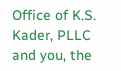Office of K.S. Kader, PLLC and you, the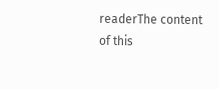readerThe content of this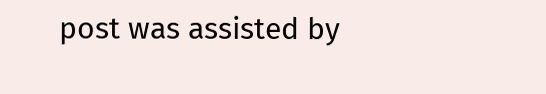post was assisted by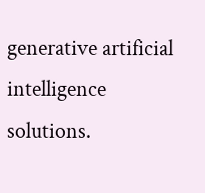generative artificial intelligence solutions.